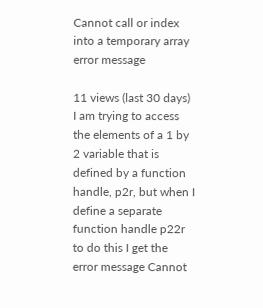Cannot call or index into a temporary array error message

11 views (last 30 days)
I am trying to access the elements of a 1 by 2 variable that is defined by a function handle, p2r, but when I define a separate function handle p22r to do this I get the error message Cannot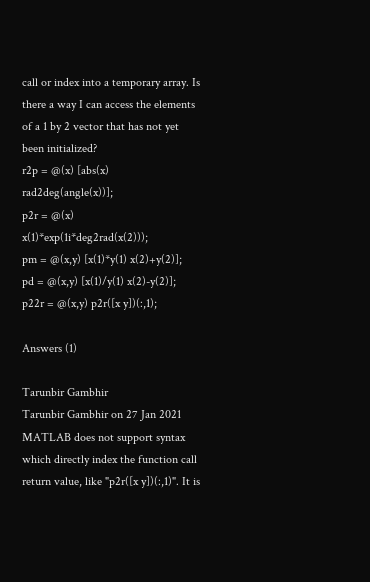call or index into a temporary array. Is there a way I can access the elements of a 1 by 2 vector that has not yet been initialized?
r2p = @(x) [abs(x) rad2deg(angle(x))];
p2r = @(x) x(1)*exp(1i*deg2rad(x(2)));
pm = @(x,y) [x(1)*y(1) x(2)+y(2)];
pd = @(x,y) [x(1)/y(1) x(2)-y(2)];
p22r = @(x,y) p2r([x y])(:,1);

Answers (1)

Tarunbir Gambhir
Tarunbir Gambhir on 27 Jan 2021
MATLAB does not support syntax which directly index the function call return value, like "p2r([x y])(:,1)". It is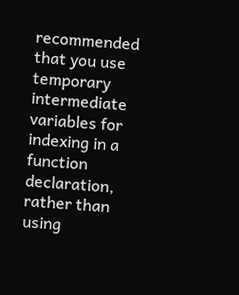recommended that you use temporary intermediate variables for indexing in a function declaration, rather than using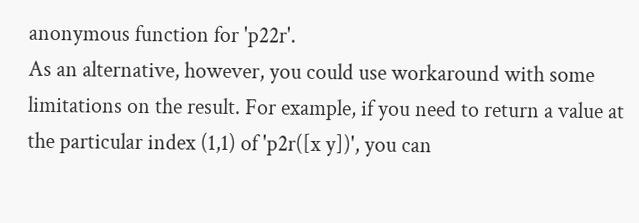anonymous function for 'p22r'.
As an alternative, however, you could use workaround with some limitations on the result. For example, if you need to return a value at the particular index (1,1) of 'p2r([x y])', you can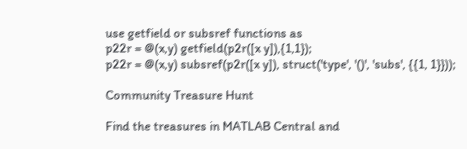use getfield or subsref functions as
p22r = @(x,y) getfield(p2r([x y]),{1,1});
p22r = @(x,y) subsref(p2r([x y]), struct('type', '()', 'subs', {{1, 1}}));

Community Treasure Hunt

Find the treasures in MATLAB Central and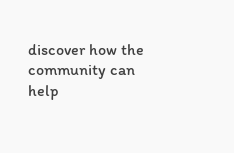discover how the community can help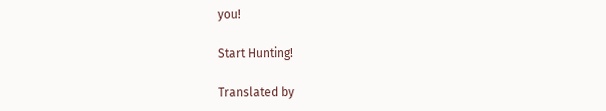you!

Start Hunting!

Translated by